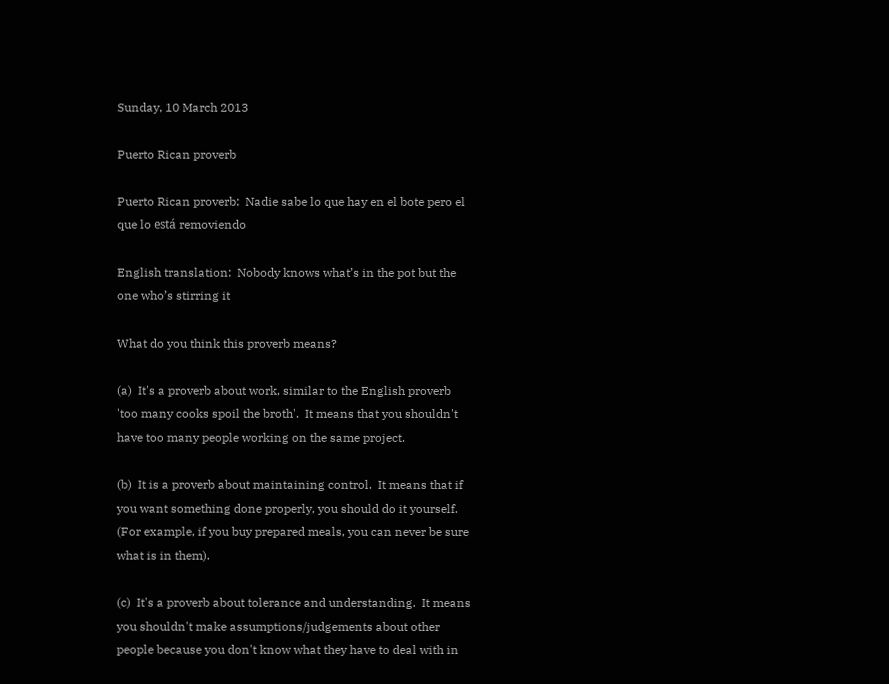Sunday, 10 March 2013

Puerto Rican proverb

Puerto Rican proverb:  Nadie sabe lo que hay en el bote pero el que lo está removiendo

English translation:  Nobody knows what’s in the pot but the one who’s stirring it

What do you think this proverb means?

(a)  It's a proverb about work, similar to the English proverb 'too many cooks spoil the broth'.  It means that you shouldn't have too many people working on the same project.

(b)  It is a proverb about maintaining control.  It means that if you want something done properly, you should do it yourself.  (For example, if you buy prepared meals, you can never be sure what is in them).

(c)  It's a proverb about tolerance and understanding.  It means you shouldn't make assumptions/judgements about other people because you don't know what they have to deal with in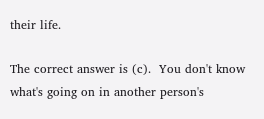their life.

The correct answer is (c).  You don't know what's going on in another person's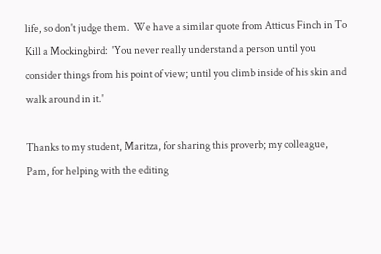life, so don't judge them.  We have a similar quote from Atticus Finch in To Kill a Mockingbird:  'You never really understand a person until you consider things from his point of view; until you climb inside of his skin and walk around in it.'

Thanks to my student, Maritza, for sharing this proverb; my colleague, Pam, for helping with the editing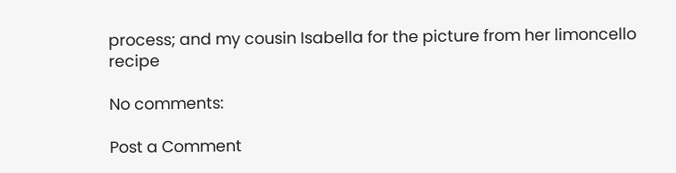process; and my cousin Isabella for the picture from her limoncello recipe

No comments:

Post a Comment